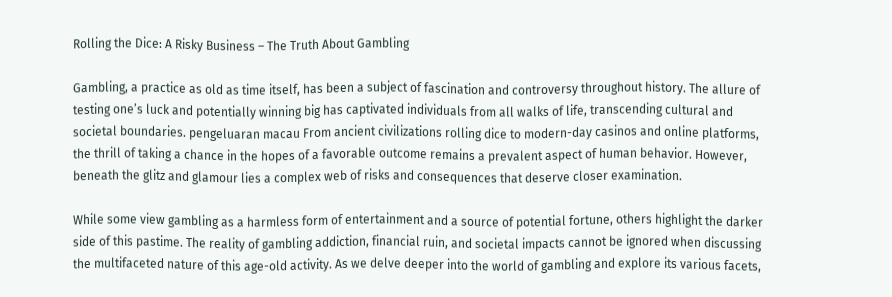Rolling the Dice: A Risky Business – The Truth About Gambling

Gambling, a practice as old as time itself, has been a subject of fascination and controversy throughout history. The allure of testing one’s luck and potentially winning big has captivated individuals from all walks of life, transcending cultural and societal boundaries. pengeluaran macau From ancient civilizations rolling dice to modern-day casinos and online platforms, the thrill of taking a chance in the hopes of a favorable outcome remains a prevalent aspect of human behavior. However, beneath the glitz and glamour lies a complex web of risks and consequences that deserve closer examination.

While some view gambling as a harmless form of entertainment and a source of potential fortune, others highlight the darker side of this pastime. The reality of gambling addiction, financial ruin, and societal impacts cannot be ignored when discussing the multifaceted nature of this age-old activity. As we delve deeper into the world of gambling and explore its various facets,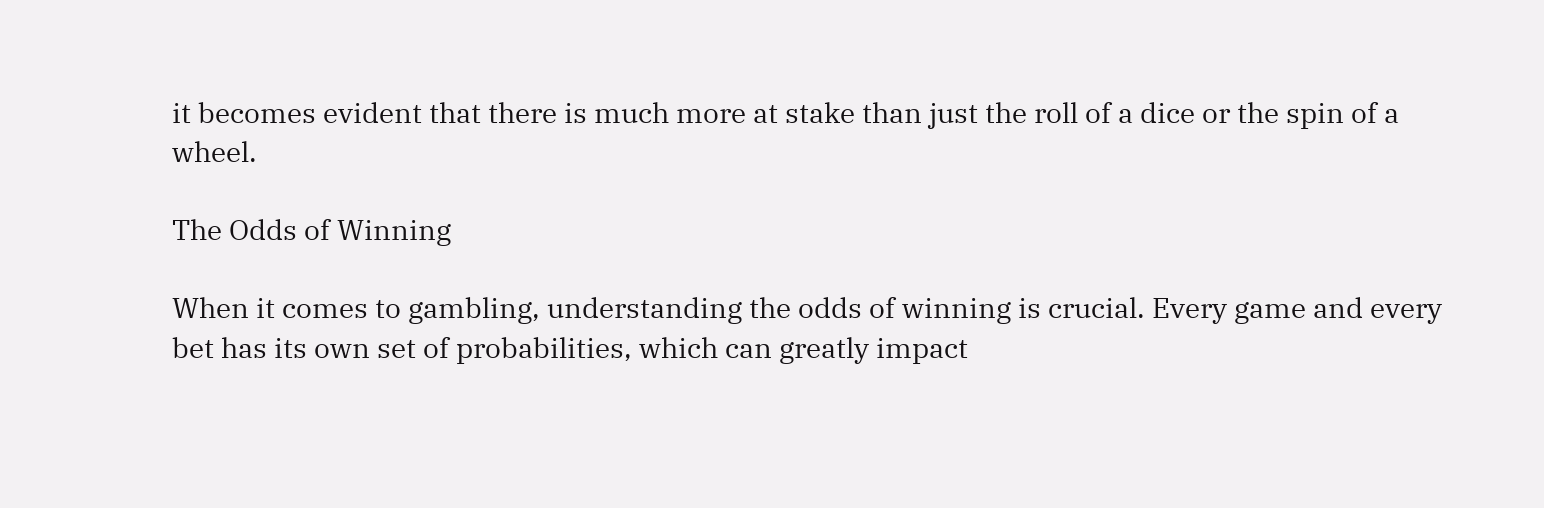it becomes evident that there is much more at stake than just the roll of a dice or the spin of a wheel.

The Odds of Winning

When it comes to gambling, understanding the odds of winning is crucial. Every game and every bet has its own set of probabilities, which can greatly impact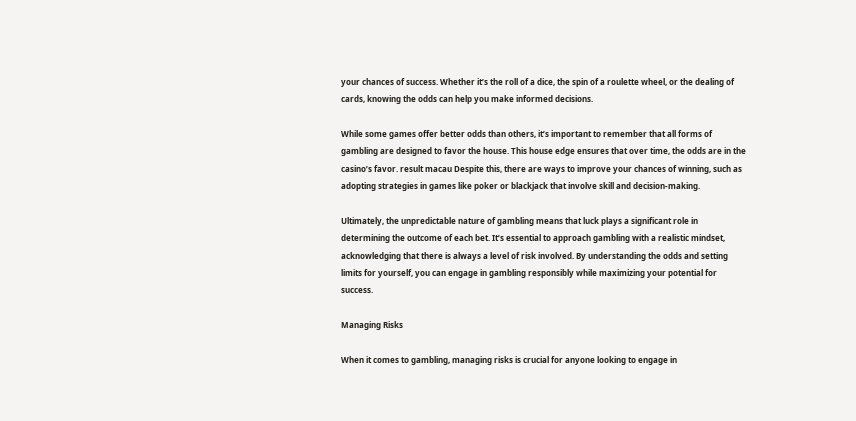your chances of success. Whether it’s the roll of a dice, the spin of a roulette wheel, or the dealing of cards, knowing the odds can help you make informed decisions.

While some games offer better odds than others, it’s important to remember that all forms of gambling are designed to favor the house. This house edge ensures that over time, the odds are in the casino’s favor. result macau Despite this, there are ways to improve your chances of winning, such as adopting strategies in games like poker or blackjack that involve skill and decision-making.

Ultimately, the unpredictable nature of gambling means that luck plays a significant role in determining the outcome of each bet. It’s essential to approach gambling with a realistic mindset, acknowledging that there is always a level of risk involved. By understanding the odds and setting limits for yourself, you can engage in gambling responsibly while maximizing your potential for success.

Managing Risks

When it comes to gambling, managing risks is crucial for anyone looking to engage in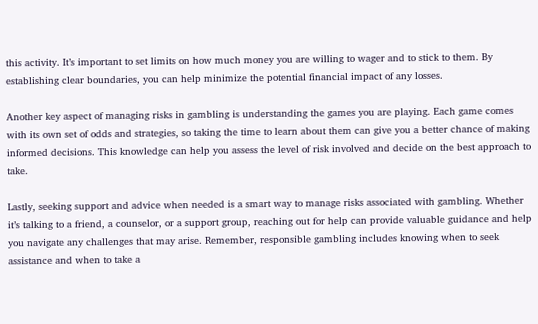this activity. It’s important to set limits on how much money you are willing to wager and to stick to them. By establishing clear boundaries, you can help minimize the potential financial impact of any losses.

Another key aspect of managing risks in gambling is understanding the games you are playing. Each game comes with its own set of odds and strategies, so taking the time to learn about them can give you a better chance of making informed decisions. This knowledge can help you assess the level of risk involved and decide on the best approach to take.

Lastly, seeking support and advice when needed is a smart way to manage risks associated with gambling. Whether it’s talking to a friend, a counselor, or a support group, reaching out for help can provide valuable guidance and help you navigate any challenges that may arise. Remember, responsible gambling includes knowing when to seek assistance and when to take a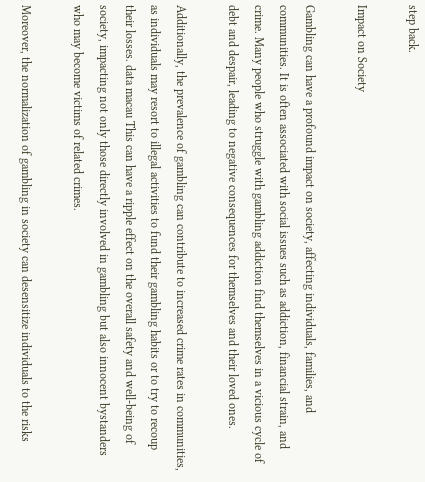step back.

Impact on Society

Gambling can have a profound impact on society, affecting individuals, families, and communities. It is often associated with social issues such as addiction, financial strain, and crime. Many people who struggle with gambling addiction find themselves in a vicious cycle of debt and despair, leading to negative consequences for themselves and their loved ones.

Additionally, the prevalence of gambling can contribute to increased crime rates in communities, as individuals may resort to illegal activities to fund their gambling habits or to try to recoup their losses. data macau This can have a ripple effect on the overall safety and well-being of society, impacting not only those directly involved in gambling but also innocent bystanders who may become victims of related crimes.

Moreover, the normalization of gambling in society can desensitize individuals to the risks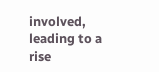involved, leading to a rise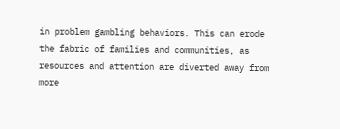in problem gambling behaviors. This can erode the fabric of families and communities, as resources and attention are diverted away from more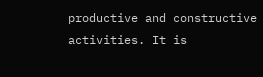productive and constructive activities. It is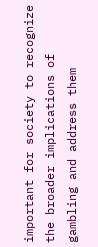important for society to recognize the broader implications of gambling and address them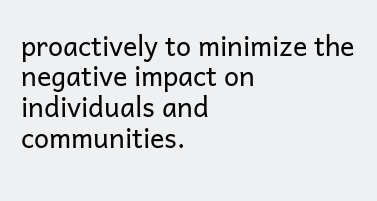proactively to minimize the negative impact on individuals and communities.